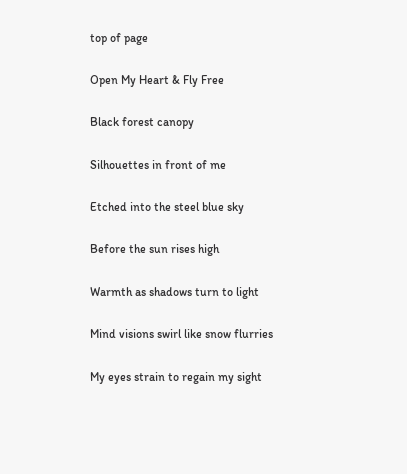top of page

Open My Heart & Fly Free

Black forest canopy

Silhouettes in front of me

Etched into the steel blue sky

Before the sun rises high

Warmth as shadows turn to light

Mind visions swirl like snow flurries

My eyes strain to regain my sight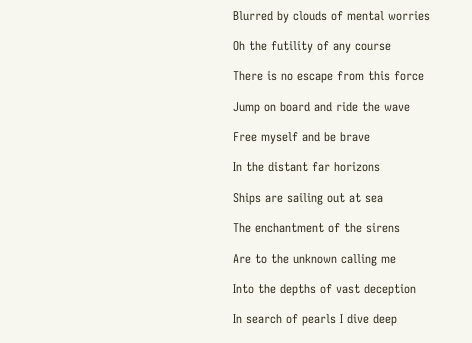Blurred by clouds of mental worries

Oh the futility of any course

There is no escape from this force

Jump on board and ride the wave

Free myself and be brave

In the distant far horizons

Ships are sailing out at sea

The enchantment of the sirens

Are to the unknown calling me

Into the depths of vast deception

In search of pearls I dive deep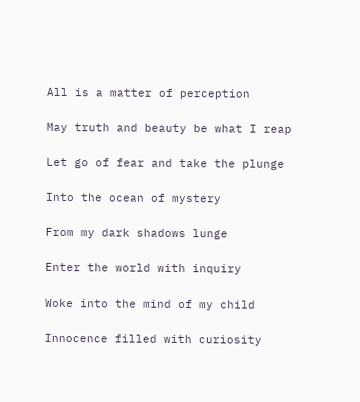All is a matter of perception

May truth and beauty be what I reap

Let go of fear and take the plunge

Into the ocean of mystery

From my dark shadows lunge

Enter the world with inquiry

Woke into the mind of my child

Innocence filled with curiosity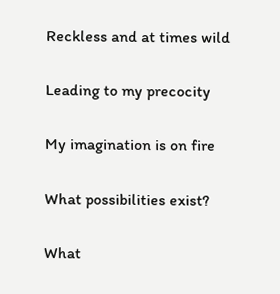Reckless and at times wild

Leading to my precocity

My imagination is on fire

What possibilities exist?

What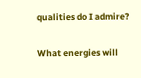qualities do I admire?

What energies will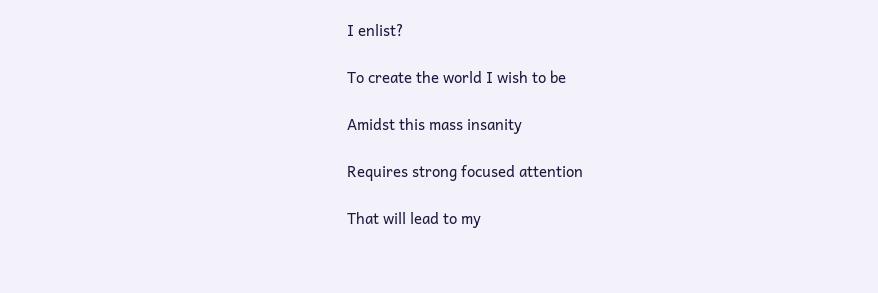I enlist?

To create the world I wish to be

Amidst this mass insanity

Requires strong focused attention

That will lead to my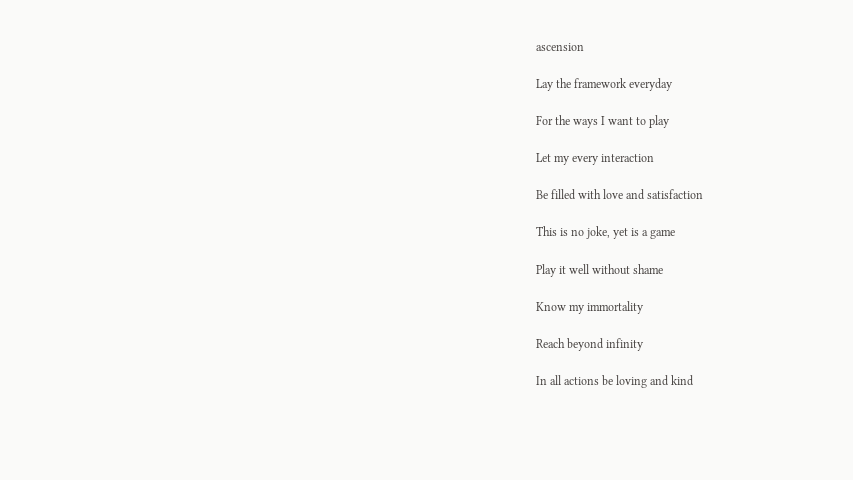ascension

Lay the framework everyday

For the ways I want to play

Let my every interaction

Be filled with love and satisfaction

This is no joke, yet is a game

Play it well without shame

Know my immortality

Reach beyond infinity

In all actions be loving and kind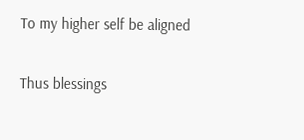To my higher self be aligned

Thus blessings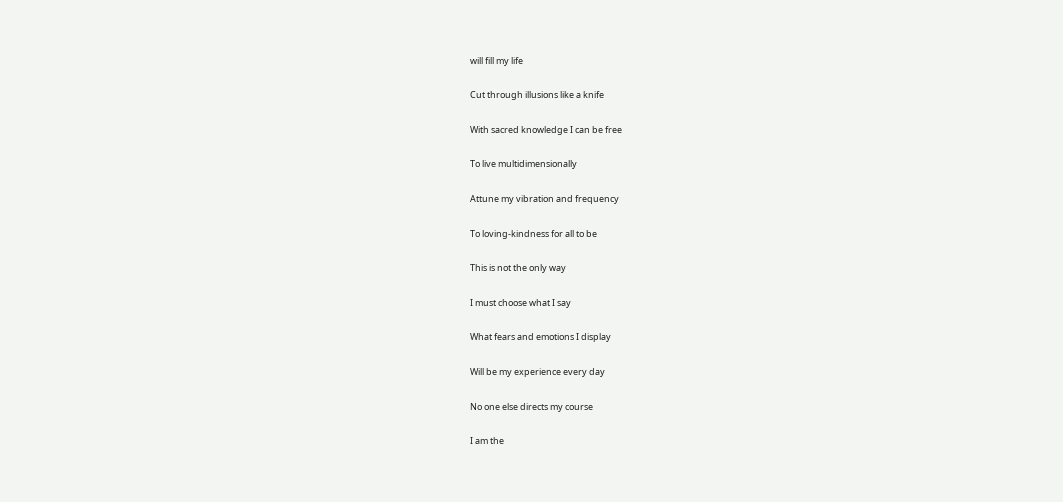will fill my life

Cut through illusions like a knife

With sacred knowledge I can be free

To live multidimensionally

Attune my vibration and frequency

To loving-kindness for all to be

This is not the only way

I must choose what I say

What fears and emotions I display

Will be my experience every day

No one else directs my course

I am the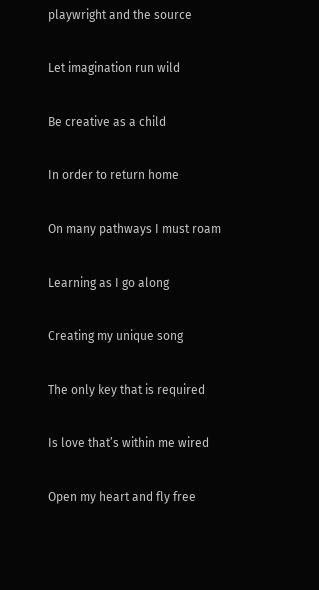playwright and the source

Let imagination run wild

Be creative as a child

In order to return home

On many pathways I must roam

Learning as I go along

Creating my unique song

The only key that is required

Is love that’s within me wired

Open my heart and fly free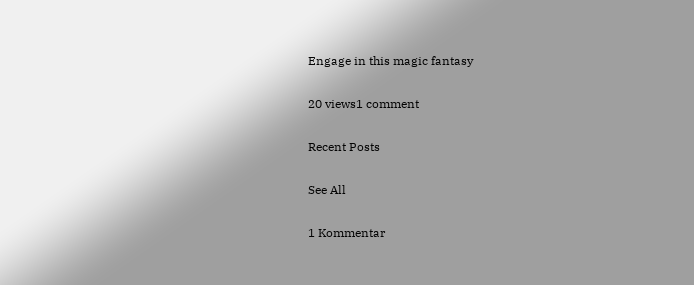Engage in this magic fantasy

20 views1 comment

Recent Posts

See All

1 Kommentar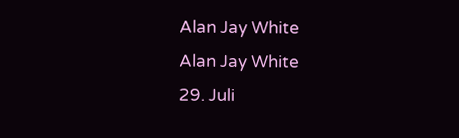Alan Jay White
Alan Jay White
29. Juli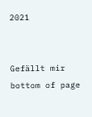2021


Gefällt mir
bottom of page